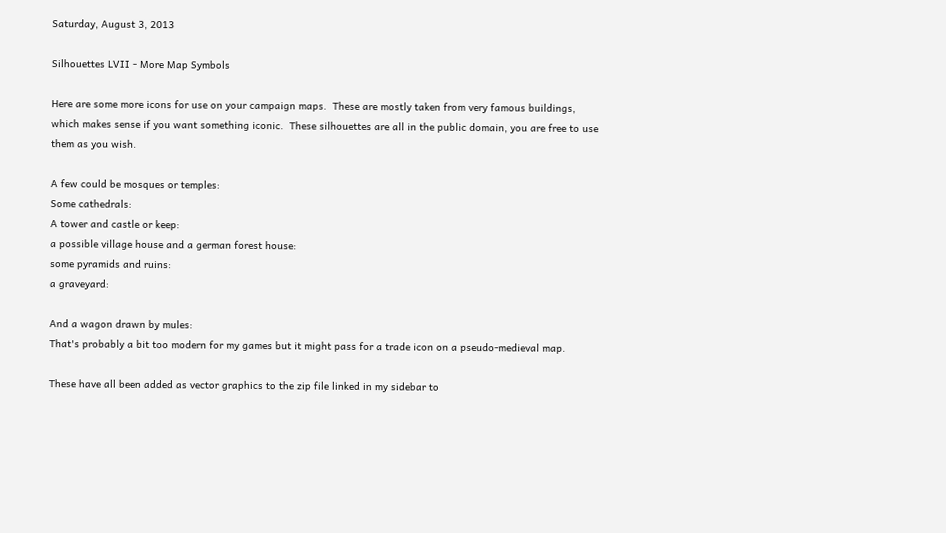Saturday, August 3, 2013

Silhouettes LVII - More Map Symbols

Here are some more icons for use on your campaign maps.  These are mostly taken from very famous buildings, which makes sense if you want something iconic.  These silhouettes are all in the public domain, you are free to use them as you wish.

A few could be mosques or temples:
Some cathedrals:
A tower and castle or keep:
a possible village house and a german forest house:
some pyramids and ruins:
a graveyard:

And a wagon drawn by mules:
That's probably a bit too modern for my games but it might pass for a trade icon on a pseudo-medieval map.

These have all been added as vector graphics to the zip file linked in my sidebar to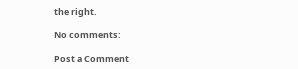the right.

No comments:

Post a Comment